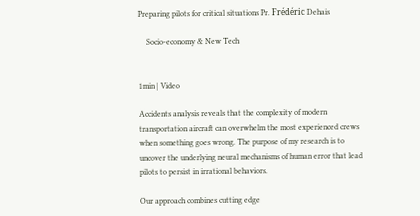Preparing pilots for critical situations Pr. Frédéric Dehais

    Socio-economy & New Tech


1min | Video

Accidents analysis reveals that the complexity of modern transportation aircraft can overwhelm the most experienced crews when something goes wrong. The purpose of my research is to uncover the underlying neural mechanisms of human error that lead pilots to persist in irrational behaviors.

Our approach combines cutting edge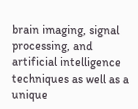brain imaging, signal processing, and artificial intelligence techniques as well as a unique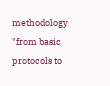methodology "from basic protocols to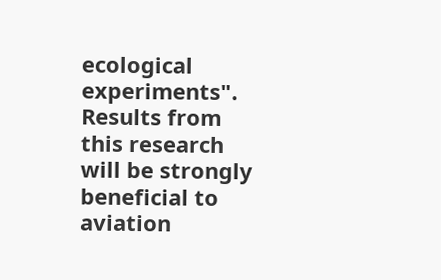ecological experiments".
Results from this research will be strongly beneficial to aviation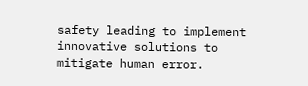safety leading to implement innovative solutions to mitigate human error.